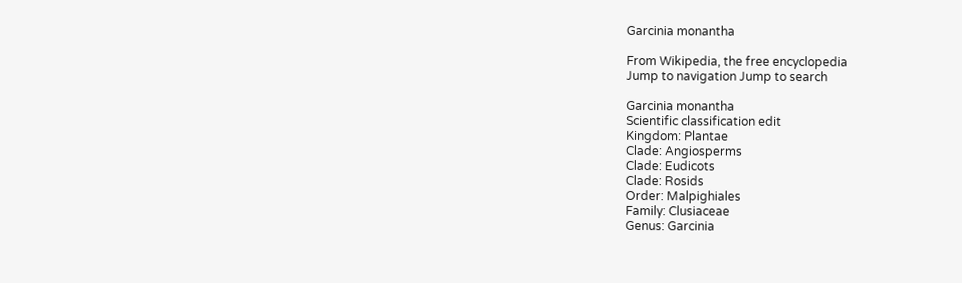Garcinia monantha

From Wikipedia, the free encyclopedia
Jump to navigation Jump to search

Garcinia monantha
Scientific classification edit
Kingdom: Plantae
Clade: Angiosperms
Clade: Eudicots
Clade: Rosids
Order: Malpighiales
Family: Clusiaceae
Genus: Garcinia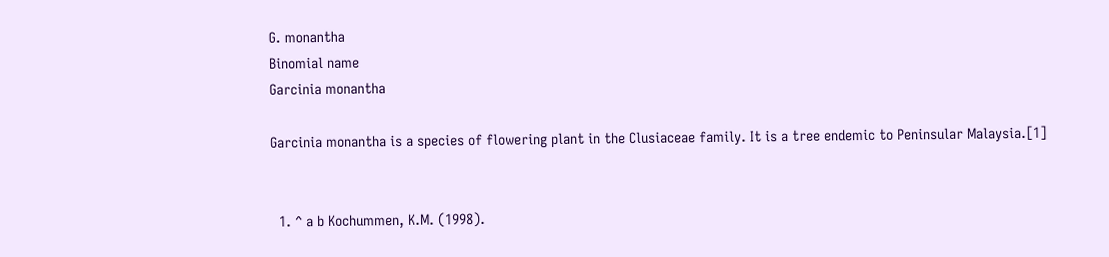G. monantha
Binomial name
Garcinia monantha

Garcinia monantha is a species of flowering plant in the Clusiaceae family. It is a tree endemic to Peninsular Malaysia.[1]


  1. ^ a b Kochummen, K.M. (1998).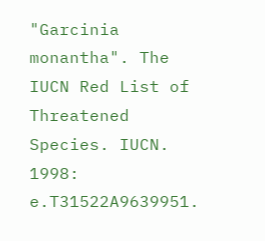"Garcinia monantha". The IUCN Red List of Threatened Species. IUCN. 1998: e.T31522A9639951.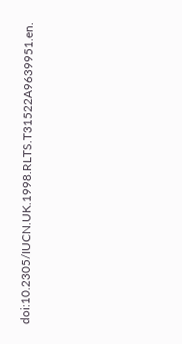doi:10.2305/IUCN.UK.1998.RLTS.T31522A9639951.en.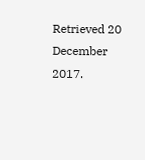Retrieved 20 December 2017.